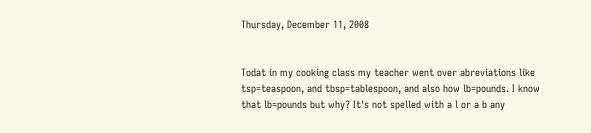Thursday, December 11, 2008


Todat in my cooking class my teacher went over abreviations like tsp=teaspoon, and tbsp=tablespoon, and also how lb=pounds. I know that lb=pounds but why? It's not spelled with a l or a b any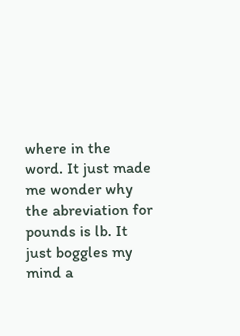where in the word. It just made me wonder why the abreviation for pounds is lb. It just boggles my mind a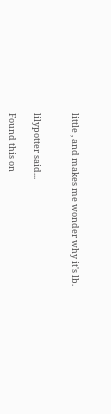little , and makes me wonder why it's lb.


lilypotter said...

Found this on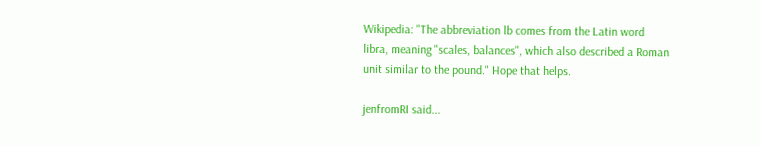Wikipedia: "The abbreviation lb comes from the Latin word libra, meaning "scales, balances", which also described a Roman unit similar to the pound." Hope that helps.

jenfromRI said...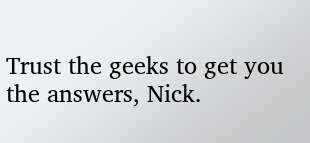Trust the geeks to get you the answers, Nick.